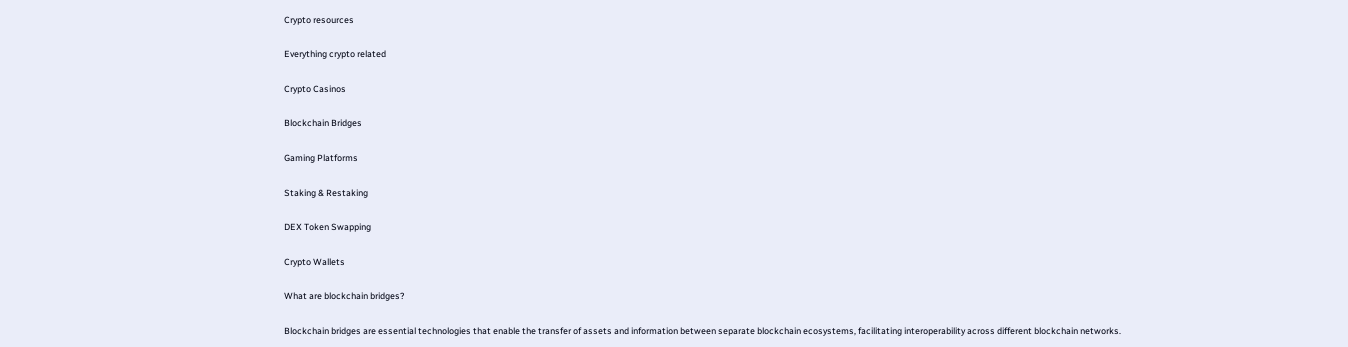Crypto resources

Everything crypto related

Crypto Casinos

Blockchain Bridges

Gaming Platforms

Staking & Restaking

DEX Token Swapping

Crypto Wallets

What are blockchain bridges?

Blockchain bridges are essential technologies that enable the transfer of assets and information between separate blockchain ecosystems, facilitating interoperability across different blockchain networks.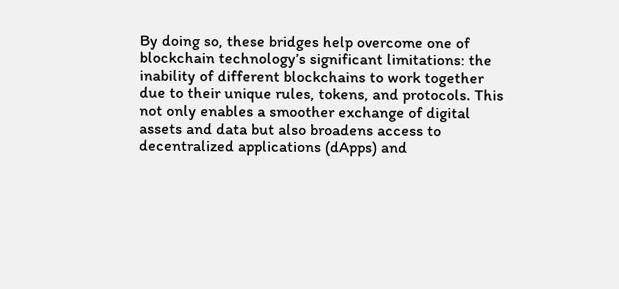By doing so, these bridges help overcome one of blockchain technology’s significant limitations: the inability of different blockchains to work together due to their unique rules, tokens, and protocols. This not only enables a smoother exchange of digital assets and data but also broadens access to decentralized applications (dApps) and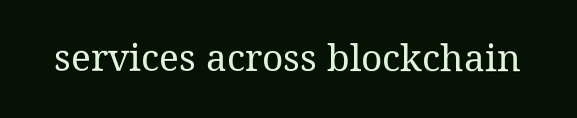services across blockchain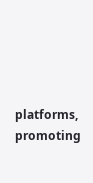platforms, promoting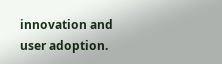innovation and user adoption.